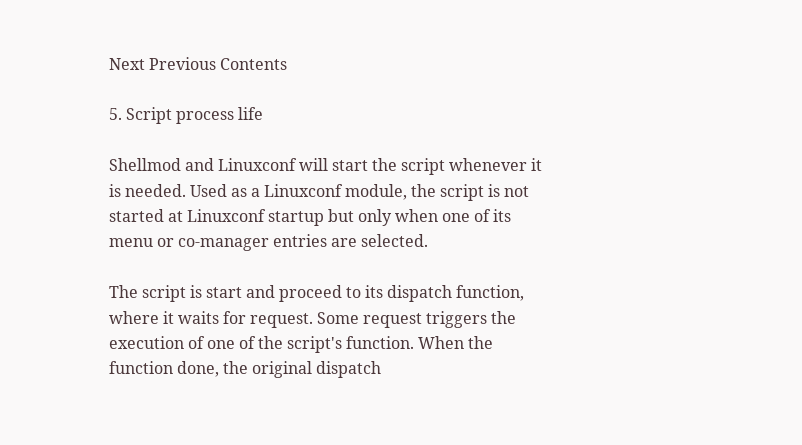Next Previous Contents

5. Script process life

Shellmod and Linuxconf will start the script whenever it is needed. Used as a Linuxconf module, the script is not started at Linuxconf startup but only when one of its menu or co-manager entries are selected.

The script is start and proceed to its dispatch function, where it waits for request. Some request triggers the execution of one of the script's function. When the function done, the original dispatch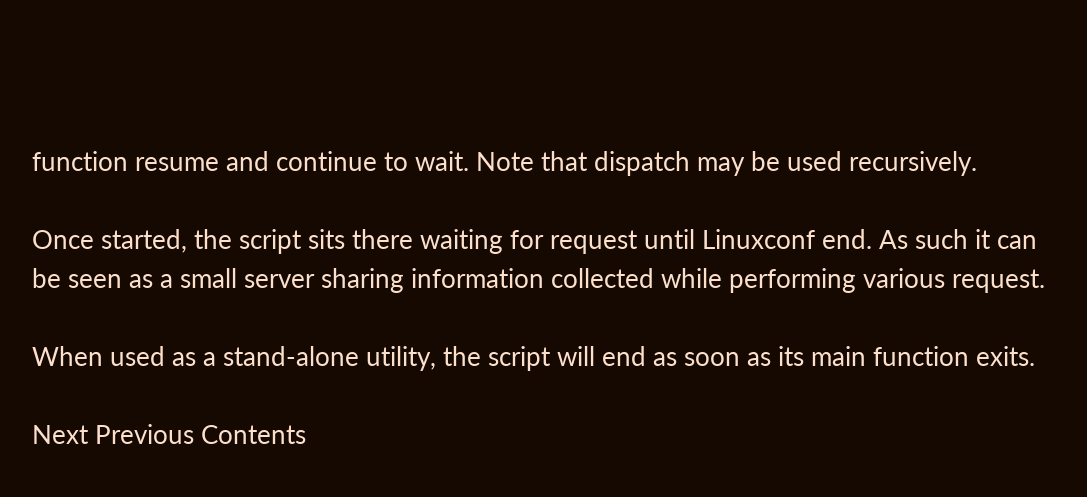function resume and continue to wait. Note that dispatch may be used recursively.

Once started, the script sits there waiting for request until Linuxconf end. As such it can be seen as a small server sharing information collected while performing various request.

When used as a stand-alone utility, the script will end as soon as its main function exits.

Next Previous Contents